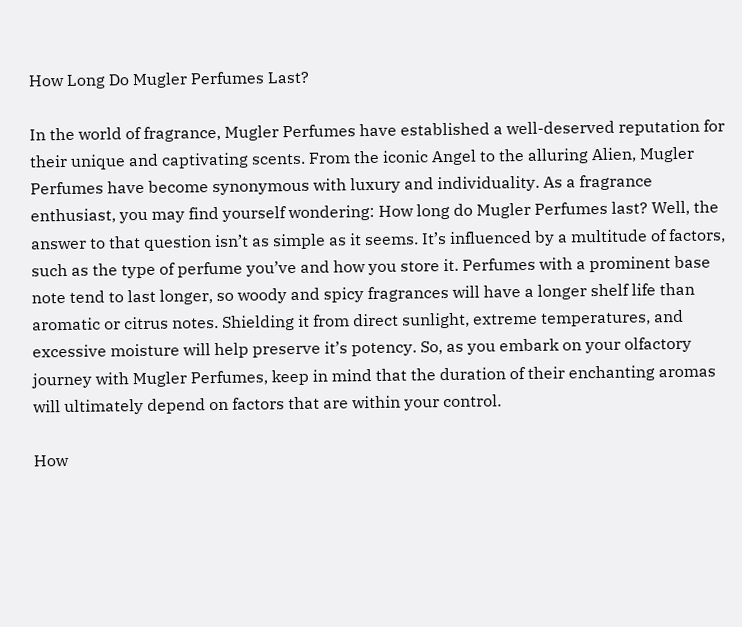How Long Do Mugler Perfumes Last?

In the world of fragrance, Mugler Perfumes have established a well-deserved reputation for their unique and captivating scents. From the iconic Angel to the alluring Alien, Mugler Perfumes have become synonymous with luxury and individuality. As a fragrance enthusiast, you may find yourself wondering: How long do Mugler Perfumes last? Well, the answer to that question isn’t as simple as it seems. It’s influenced by a multitude of factors, such as the type of perfume you’ve and how you store it. Perfumes with a prominent base note tend to last longer, so woody and spicy fragrances will have a longer shelf life than aromatic or citrus notes. Shielding it from direct sunlight, extreme temperatures, and excessive moisture will help preserve it’s potency. So, as you embark on your olfactory journey with Mugler Perfumes, keep in mind that the duration of their enchanting aromas will ultimately depend on factors that are within your control.

How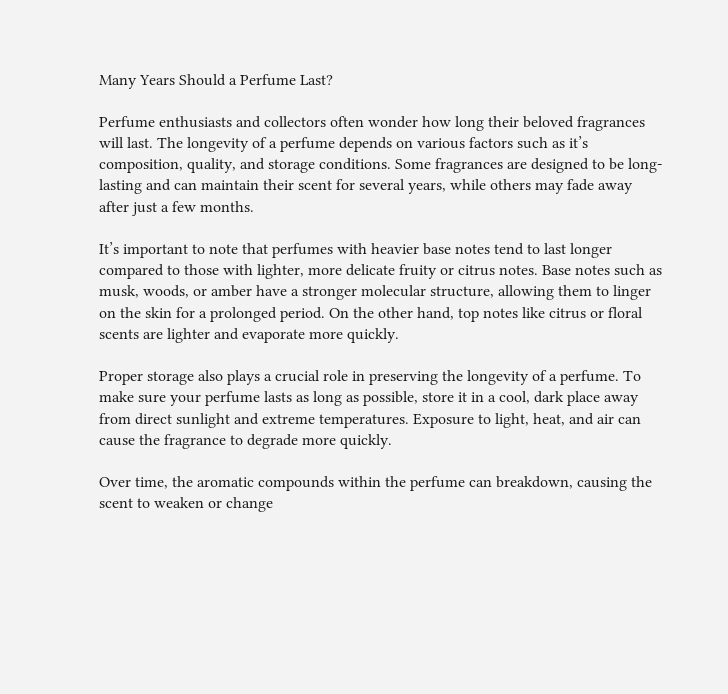Many Years Should a Perfume Last?

Perfume enthusiasts and collectors often wonder how long their beloved fragrances will last. The longevity of a perfume depends on various factors such as it’s composition, quality, and storage conditions. Some fragrances are designed to be long-lasting and can maintain their scent for several years, while others may fade away after just a few months.

It’s important to note that perfumes with heavier base notes tend to last longer compared to those with lighter, more delicate fruity or citrus notes. Base notes such as musk, woods, or amber have a stronger molecular structure, allowing them to linger on the skin for a prolonged period. On the other hand, top notes like citrus or floral scents are lighter and evaporate more quickly.

Proper storage also plays a crucial role in preserving the longevity of a perfume. To make sure your perfume lasts as long as possible, store it in a cool, dark place away from direct sunlight and extreme temperatures. Exposure to light, heat, and air can cause the fragrance to degrade more quickly.

Over time, the aromatic compounds within the perfume can breakdown, causing the scent to weaken or change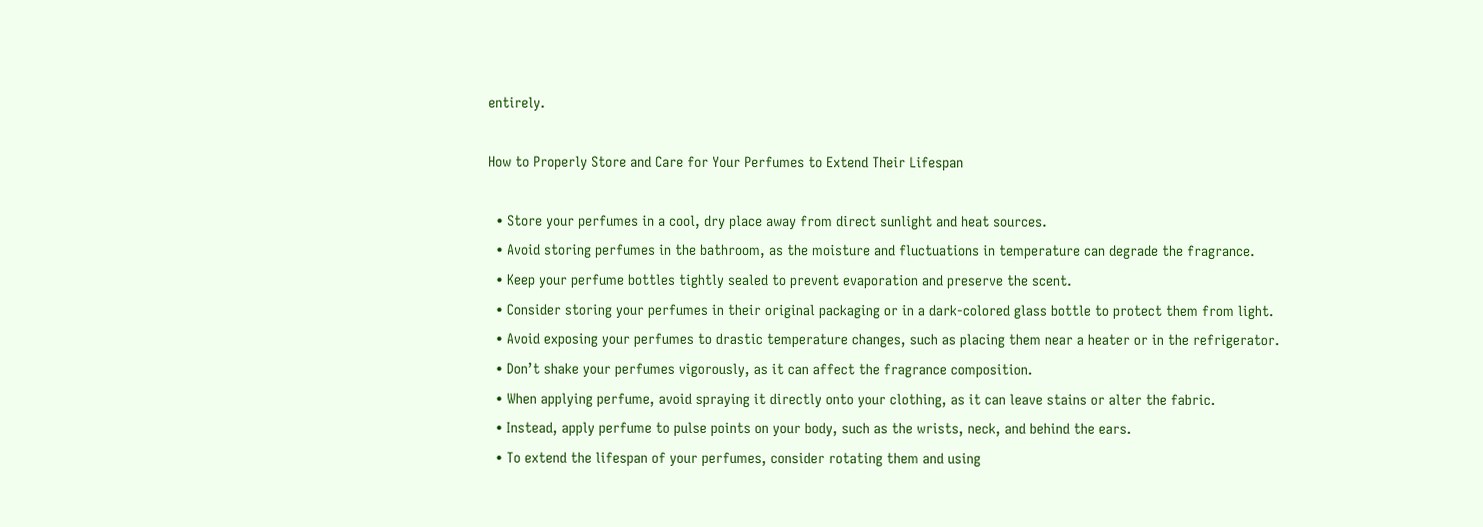entirely.

How to Properly Store and Care for Your Perfumes to Extend Their Lifespan

  • Store your perfumes in a cool, dry place away from direct sunlight and heat sources.
  • Avoid storing perfumes in the bathroom, as the moisture and fluctuations in temperature can degrade the fragrance.
  • Keep your perfume bottles tightly sealed to prevent evaporation and preserve the scent.
  • Consider storing your perfumes in their original packaging or in a dark-colored glass bottle to protect them from light.
  • Avoid exposing your perfumes to drastic temperature changes, such as placing them near a heater or in the refrigerator.
  • Don’t shake your perfumes vigorously, as it can affect the fragrance composition.
  • When applying perfume, avoid spraying it directly onto your clothing, as it can leave stains or alter the fabric.
  • Instead, apply perfume to pulse points on your body, such as the wrists, neck, and behind the ears.
  • To extend the lifespan of your perfumes, consider rotating them and using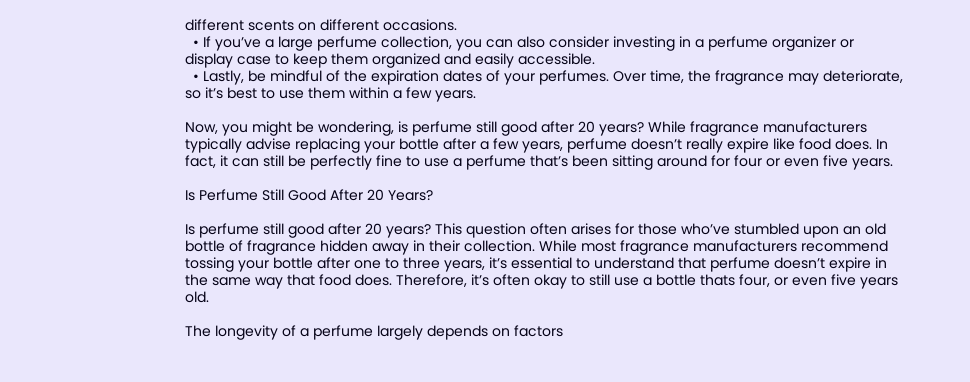different scents on different occasions.
  • If you’ve a large perfume collection, you can also consider investing in a perfume organizer or display case to keep them organized and easily accessible.
  • Lastly, be mindful of the expiration dates of your perfumes. Over time, the fragrance may deteriorate, so it’s best to use them within a few years.

Now, you might be wondering, is perfume still good after 20 years? While fragrance manufacturers typically advise replacing your bottle after a few years, perfume doesn’t really expire like food does. In fact, it can still be perfectly fine to use a perfume that’s been sitting around for four or even five years.

Is Perfume Still Good After 20 Years?

Is perfume still good after 20 years? This question often arises for those who’ve stumbled upon an old bottle of fragrance hidden away in their collection. While most fragrance manufacturers recommend tossing your bottle after one to three years, it’s essential to understand that perfume doesn’t expire in the same way that food does. Therefore, it’s often okay to still use a bottle thats four, or even five years old.

The longevity of a perfume largely depends on factors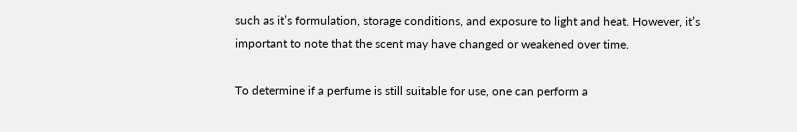such as it’s formulation, storage conditions, and exposure to light and heat. However, it’s important to note that the scent may have changed or weakened over time.

To determine if a perfume is still suitable for use, one can perform a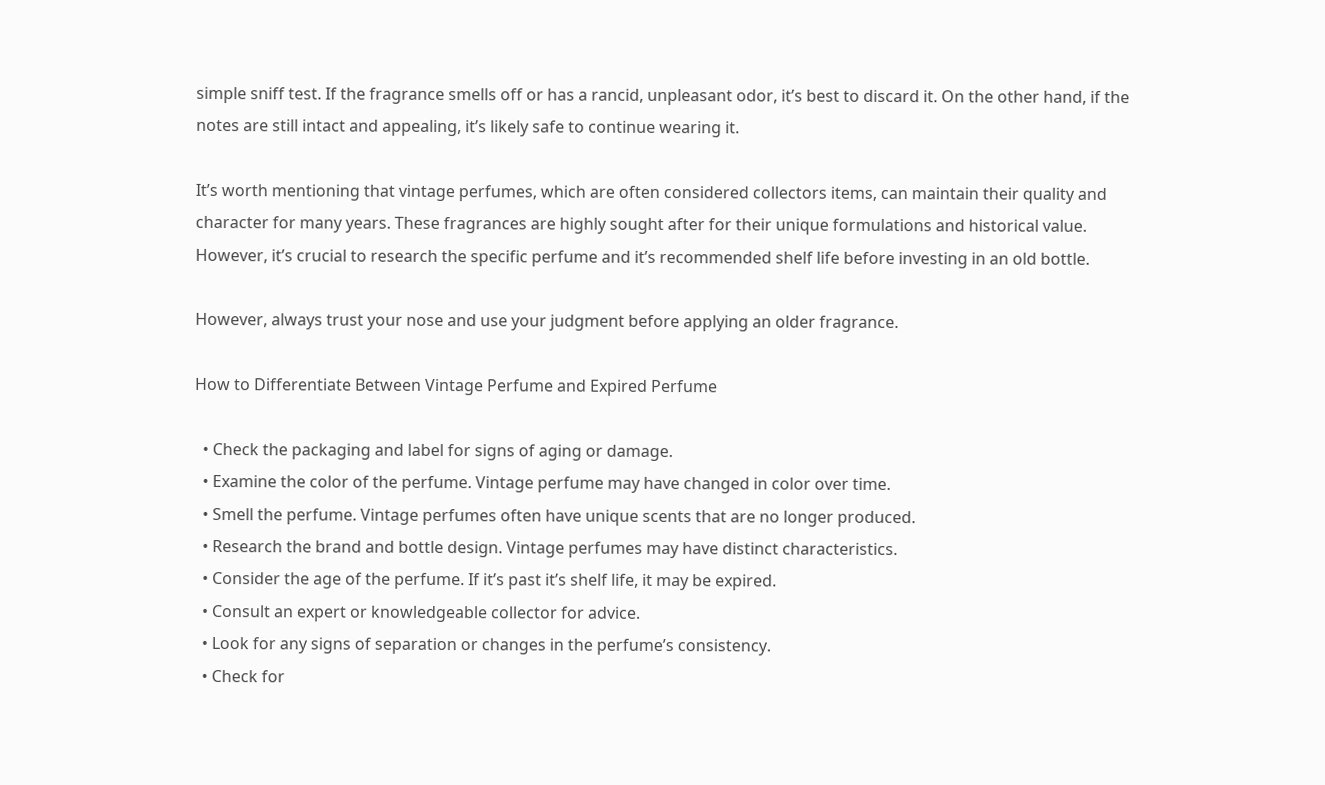simple sniff test. If the fragrance smells off or has a rancid, unpleasant odor, it’s best to discard it. On the other hand, if the notes are still intact and appealing, it’s likely safe to continue wearing it.

It’s worth mentioning that vintage perfumes, which are often considered collectors items, can maintain their quality and character for many years. These fragrances are highly sought after for their unique formulations and historical value. However, it’s crucial to research the specific perfume and it’s recommended shelf life before investing in an old bottle.

However, always trust your nose and use your judgment before applying an older fragrance.

How to Differentiate Between Vintage Perfume and Expired Perfume

  • Check the packaging and label for signs of aging or damage.
  • Examine the color of the perfume. Vintage perfume may have changed in color over time.
  • Smell the perfume. Vintage perfumes often have unique scents that are no longer produced.
  • Research the brand and bottle design. Vintage perfumes may have distinct characteristics.
  • Consider the age of the perfume. If it’s past it’s shelf life, it may be expired.
  • Consult an expert or knowledgeable collector for advice.
  • Look for any signs of separation or changes in the perfume’s consistency.
  • Check for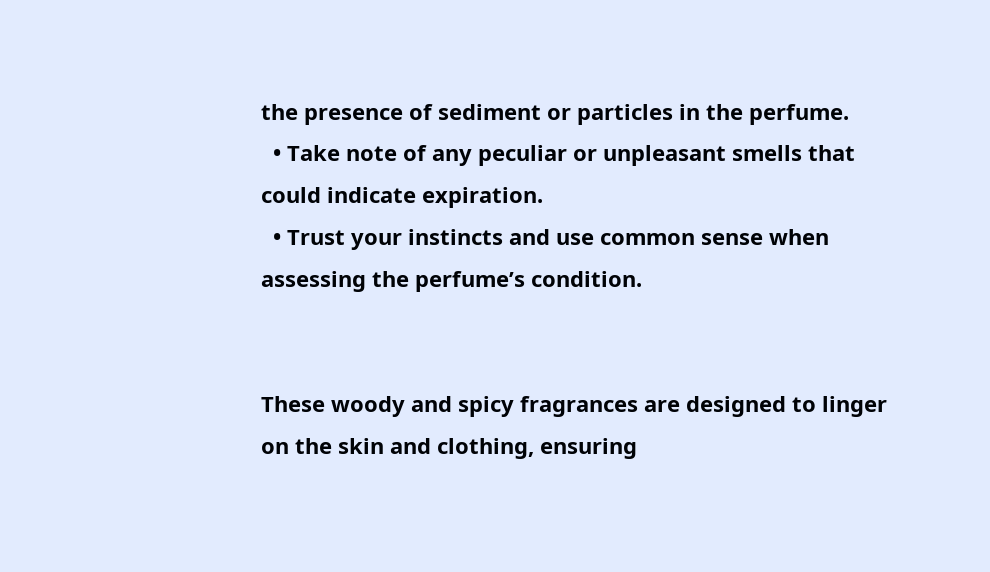the presence of sediment or particles in the perfume.
  • Take note of any peculiar or unpleasant smells that could indicate expiration.
  • Trust your instincts and use common sense when assessing the perfume’s condition.


These woody and spicy fragrances are designed to linger on the skin and clothing, ensuring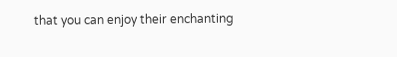that you can enjoy their enchanting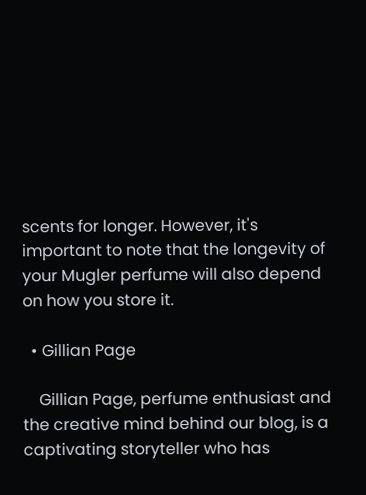scents for longer. However, it's important to note that the longevity of your Mugler perfume will also depend on how you store it.

  • Gillian Page

    Gillian Page, perfume enthusiast and the creative mind behind our blog, is a captivating storyteller who has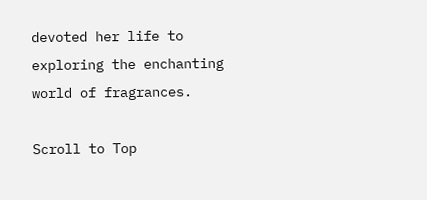devoted her life to exploring the enchanting world of fragrances.

Scroll to Top